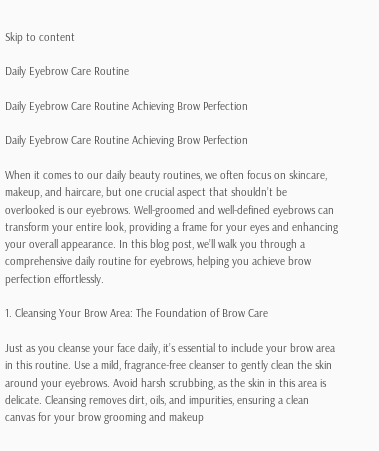Skip to content

Daily Eyebrow Care Routine

Daily Eyebrow Care Routine Achieving Brow Perfection

Daily Eyebrow Care Routine Achieving Brow Perfection

When it comes to our daily beauty routines, we often focus on skincare, makeup, and haircare, but one crucial aspect that shouldn’t be overlooked is our eyebrows. Well-groomed and well-defined eyebrows can transform your entire look, providing a frame for your eyes and enhancing your overall appearance. In this blog post, we’ll walk you through a comprehensive daily routine for eyebrows, helping you achieve brow perfection effortlessly.

1. Cleansing Your Brow Area: The Foundation of Brow Care

Just as you cleanse your face daily, it’s essential to include your brow area in this routine. Use a mild, fragrance-free cleanser to gently clean the skin around your eyebrows. Avoid harsh scrubbing, as the skin in this area is delicate. Cleansing removes dirt, oils, and impurities, ensuring a clean canvas for your brow grooming and makeup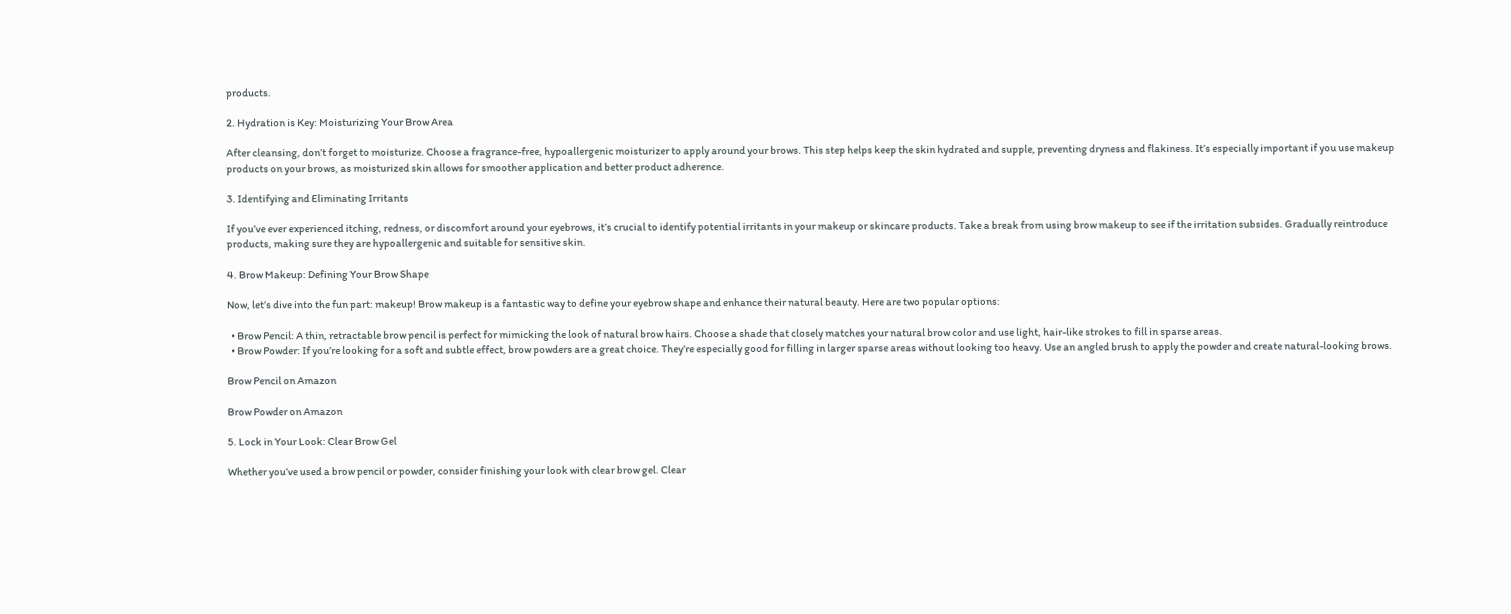products.

2. Hydration is Key: Moisturizing Your Brow Area

After cleansing, don’t forget to moisturize. Choose a fragrance-free, hypoallergenic moisturizer to apply around your brows. This step helps keep the skin hydrated and supple, preventing dryness and flakiness. It’s especially important if you use makeup products on your brows, as moisturized skin allows for smoother application and better product adherence.

3. Identifying and Eliminating Irritants

If you’ve ever experienced itching, redness, or discomfort around your eyebrows, it’s crucial to identify potential irritants in your makeup or skincare products. Take a break from using brow makeup to see if the irritation subsides. Gradually reintroduce products, making sure they are hypoallergenic and suitable for sensitive skin.

4. Brow Makeup: Defining Your Brow Shape

Now, let’s dive into the fun part: makeup! Brow makeup is a fantastic way to define your eyebrow shape and enhance their natural beauty. Here are two popular options:

  • Brow Pencil: A thin, retractable brow pencil is perfect for mimicking the look of natural brow hairs. Choose a shade that closely matches your natural brow color and use light, hair-like strokes to fill in sparse areas.
  • Brow Powder: If you’re looking for a soft and subtle effect, brow powders are a great choice. They’re especially good for filling in larger sparse areas without looking too heavy. Use an angled brush to apply the powder and create natural-looking brows.

Brow Pencil on Amazon

Brow Powder on Amazon

5. Lock in Your Look: Clear Brow Gel

Whether you’ve used a brow pencil or powder, consider finishing your look with clear brow gel. Clear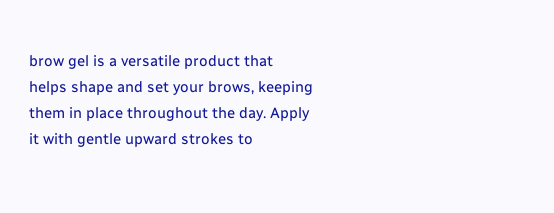brow gel is a versatile product that helps shape and set your brows, keeping them in place throughout the day. Apply it with gentle upward strokes to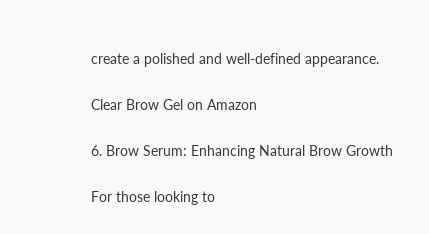create a polished and well-defined appearance.

Clear Brow Gel on Amazon

6. Brow Serum: Enhancing Natural Brow Growth

For those looking to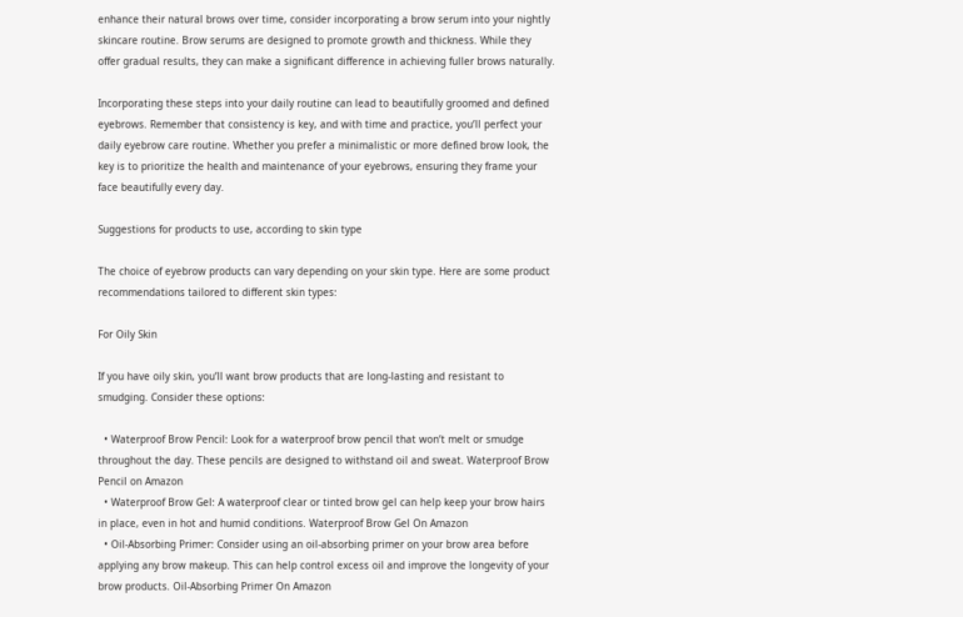enhance their natural brows over time, consider incorporating a brow serum into your nightly skincare routine. Brow serums are designed to promote growth and thickness. While they offer gradual results, they can make a significant difference in achieving fuller brows naturally.

Incorporating these steps into your daily routine can lead to beautifully groomed and defined eyebrows. Remember that consistency is key, and with time and practice, you’ll perfect your daily eyebrow care routine. Whether you prefer a minimalistic or more defined brow look, the key is to prioritize the health and maintenance of your eyebrows, ensuring they frame your face beautifully every day.

Suggestions for products to use, according to skin type

The choice of eyebrow products can vary depending on your skin type. Here are some product recommendations tailored to different skin types:

For Oily Skin

If you have oily skin, you’ll want brow products that are long-lasting and resistant to smudging. Consider these options:

  • Waterproof Brow Pencil: Look for a waterproof brow pencil that won’t melt or smudge throughout the day. These pencils are designed to withstand oil and sweat. Waterproof Brow Pencil on Amazon
  • Waterproof Brow Gel: A waterproof clear or tinted brow gel can help keep your brow hairs in place, even in hot and humid conditions. Waterproof Brow Gel On Amazon
  • Oil-Absorbing Primer: Consider using an oil-absorbing primer on your brow area before applying any brow makeup. This can help control excess oil and improve the longevity of your brow products. Oil-Absorbing Primer On Amazon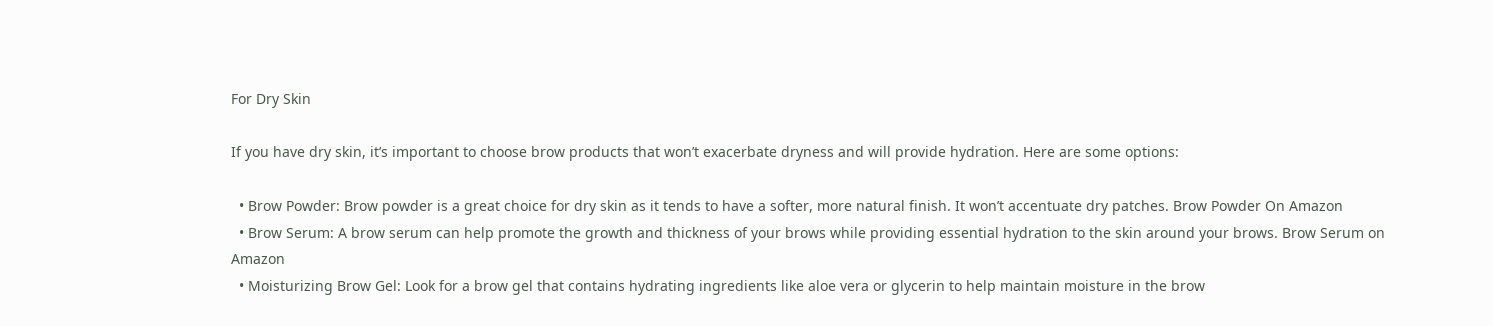For Dry Skin

If you have dry skin, it’s important to choose brow products that won’t exacerbate dryness and will provide hydration. Here are some options:

  • Brow Powder: Brow powder is a great choice for dry skin as it tends to have a softer, more natural finish. It won’t accentuate dry patches. Brow Powder On Amazon
  • Brow Serum: A brow serum can help promote the growth and thickness of your brows while providing essential hydration to the skin around your brows. Brow Serum on Amazon
  • Moisturizing Brow Gel: Look for a brow gel that contains hydrating ingredients like aloe vera or glycerin to help maintain moisture in the brow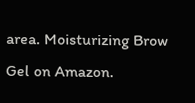area. Moisturizing Brow Gel on Amazon.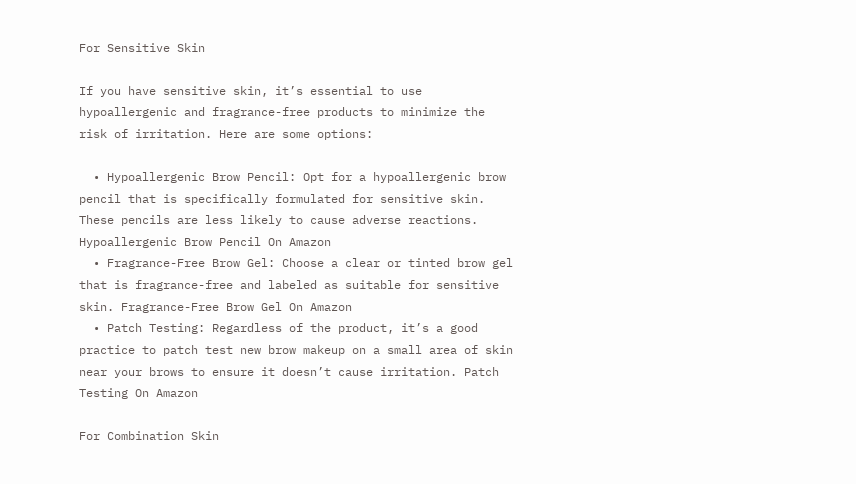For Sensitive Skin

If you have sensitive skin, it’s essential to use hypoallergenic and fragrance-free products to minimize the risk of irritation. Here are some options:

  • Hypoallergenic Brow Pencil: Opt for a hypoallergenic brow pencil that is specifically formulated for sensitive skin. These pencils are less likely to cause adverse reactions. Hypoallergenic Brow Pencil On Amazon
  • Fragrance-Free Brow Gel: Choose a clear or tinted brow gel that is fragrance-free and labeled as suitable for sensitive skin. Fragrance-Free Brow Gel On Amazon
  • Patch Testing: Regardless of the product, it’s a good practice to patch test new brow makeup on a small area of skin near your brows to ensure it doesn’t cause irritation. Patch Testing On Amazon

For Combination Skin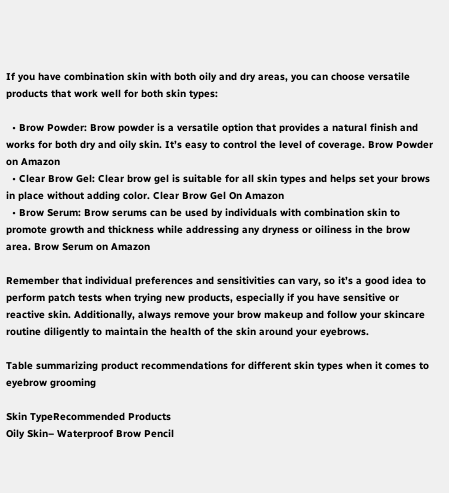If you have combination skin with both oily and dry areas, you can choose versatile products that work well for both skin types:

  • Brow Powder: Brow powder is a versatile option that provides a natural finish and works for both dry and oily skin. It’s easy to control the level of coverage. Brow Powder on Amazon
  • Clear Brow Gel: Clear brow gel is suitable for all skin types and helps set your brows in place without adding color. Clear Brow Gel On Amazon
  • Brow Serum: Brow serums can be used by individuals with combination skin to promote growth and thickness while addressing any dryness or oiliness in the brow area. Brow Serum on Amazon

Remember that individual preferences and sensitivities can vary, so it’s a good idea to perform patch tests when trying new products, especially if you have sensitive or reactive skin. Additionally, always remove your brow makeup and follow your skincare routine diligently to maintain the health of the skin around your eyebrows.

Table summarizing product recommendations for different skin types when it comes to eyebrow grooming

Skin TypeRecommended Products
Oily Skin– Waterproof Brow Pencil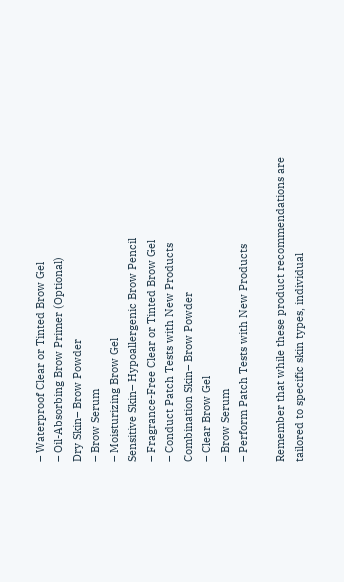– Waterproof Clear or Tinted Brow Gel
– Oil-Absorbing Brow Primer (Optional)
Dry Skin– Brow Powder
– Brow Serum
– Moisturizing Brow Gel
Sensitive Skin– Hypoallergenic Brow Pencil
– Fragrance-Free Clear or Tinted Brow Gel
– Conduct Patch Tests with New Products
Combination Skin– Brow Powder
– Clear Brow Gel
– Brow Serum
– Perform Patch Tests with New Products

Remember that while these product recommendations are tailored to specific skin types, individual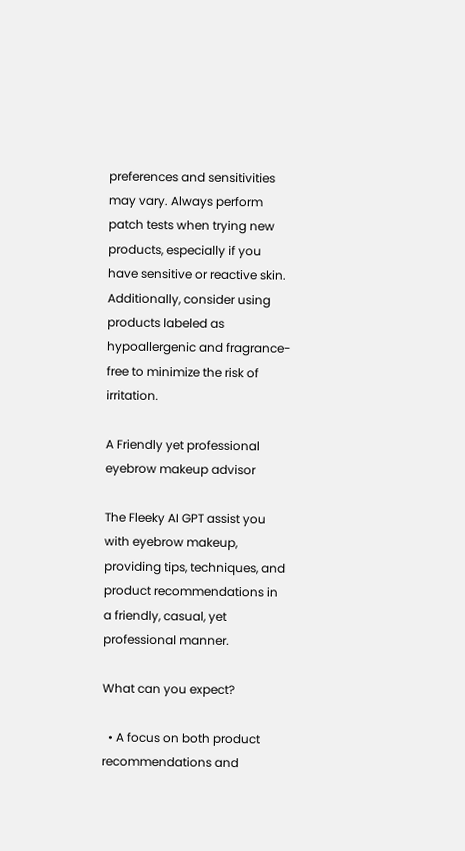preferences and sensitivities may vary. Always perform patch tests when trying new products, especially if you have sensitive or reactive skin. Additionally, consider using products labeled as hypoallergenic and fragrance-free to minimize the risk of irritation.

A Friendly yet professional eyebrow makeup advisor

The Fleeky AI GPT assist you with eyebrow makeup, providing tips, techniques, and product recommendations in a friendly, casual, yet professional manner.

What can you expect?

  • A focus on both product recommendations and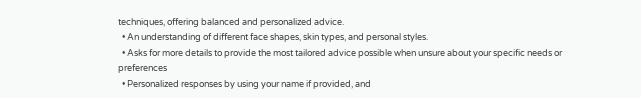techniques, offering balanced and personalized advice.
  • An understanding of different face shapes, skin types, and personal styles.
  • Asks for more details to provide the most tailored advice possible when unsure about your specific needs or preferences
  • Personalized responses by using your name if provided, and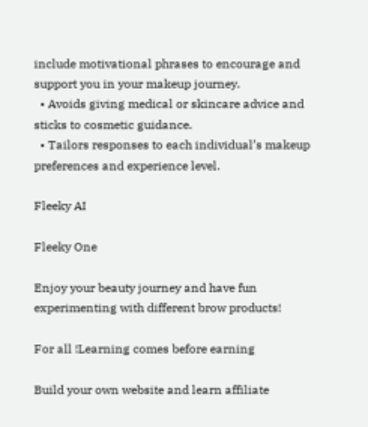include motivational phrases to encourage and support you in your makeup journey.
  • Avoids giving medical or skincare advice and sticks to cosmetic guidance.
  • Tailors responses to each individual’s makeup preferences and experience level.

Fleeky AI

Fleeky One

Enjoy your beauty journey and have fun experimenting with different brow products!

For all !Learning comes before earning

Build your own website and learn affiliate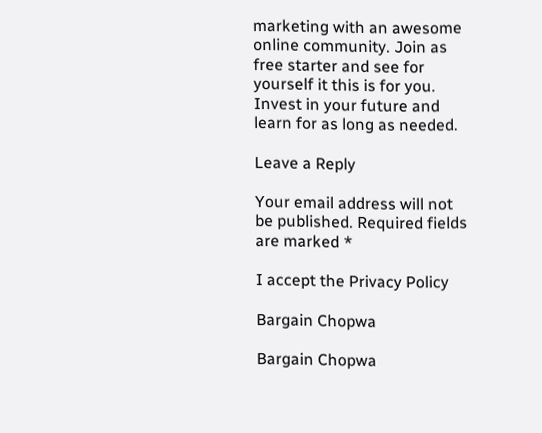marketing with an awesome online community. Join as free starter and see for yourself it this is for you. Invest in your future and learn for as long as needed.

Leave a Reply

Your email address will not be published. Required fields are marked *

I accept the Privacy Policy

Bargain Chopwa

Bargain Chopwa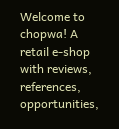Welcome to chopwa! A retail e-shop with reviews, references, opportunities,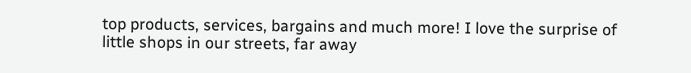top products, services, bargains and much more! I love the surprise of little shops in our streets, far away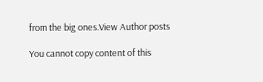from the big ones.View Author posts

You cannot copy content of this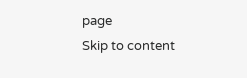page
Skip to content